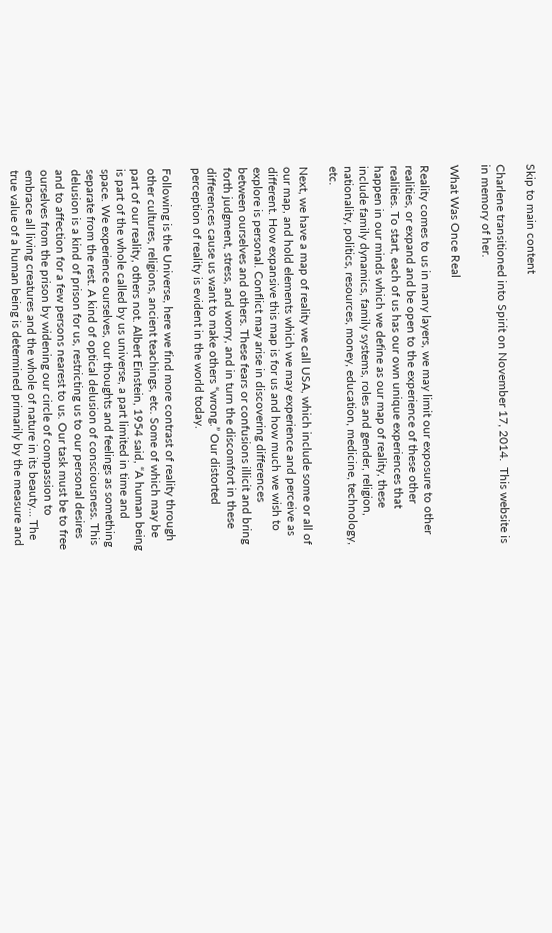Skip to main content

Charlene transitioned into Spirit on November 17, 2014.  This website is in memory of her.

What Was Once Real

Reality comes to us in many layers, we may limit our exposure to other realities, or expand and be open to the experience of these other realities. To start, each of us has our own unique experiences that happen in our minds which we define as our map of reality, these include family dynamics, family systems, roles and gender, religion, nationality, politics, resources, money, education, medicine, technology, etc.

Next, we have a map of reality we call USA, which include some or all of our map, and hold elements which we may experience and perceive as different. How expansive this map is for us and how much we wish to explore is personal. Conflict may arise in discovering differences between ourselves and others. These fears or confusions illicit and bring forth judgment, stress, and worry, and in turn the discomfort in these differences cause us want to make others “wrong.” Our distorted perception of reality is evident in the world today.

Following is the Universe, here we find more contrast of reality through other cultures, religions, ancient teachings, etc. Some of which may be part of our reality, others not. Albert Einstein, 1954 said, “A human being is part of the whole called by us universe, a part limited in time and space. We experience ourselves, our thoughts and feelings as something separate from the rest. A kind of optical delusion of consciousness. This delusion is a kind of prison for us, restricting us to our personal desires and to affection for a few persons nearest to us. Our task must be to free ourselves from the prison by widening our circle of compassion to embrace all living creatures and the whole of nature in its beauty… The true value of a human being is determined primarily by the measure and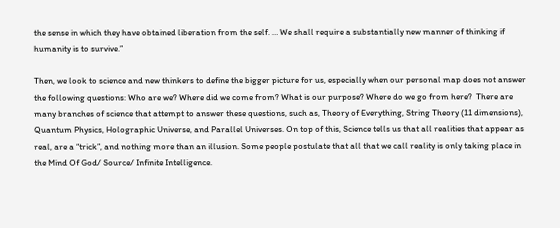the sense in which they have obtained liberation from the self. … We shall require a substantially new manner of thinking if humanity is to survive.”

Then, we look to science and new thinkers to define the bigger picture for us, especially when our personal map does not answer the following questions: Who are we? Where did we come from? What is our purpose? Where do we go from here?  There are many branches of science that attempt to answer these questions, such as, Theory of Everything, String Theory (11 dimensions), Quantum Physics, Holographic Universe, and Parallel Universes. On top of this, Science tells us that all realities that appear as real, are a “trick”, and nothing more than an illusion. Some people postulate that all that we call reality is only taking place in the Mind Of God/ Source/ Infinite Intelligence.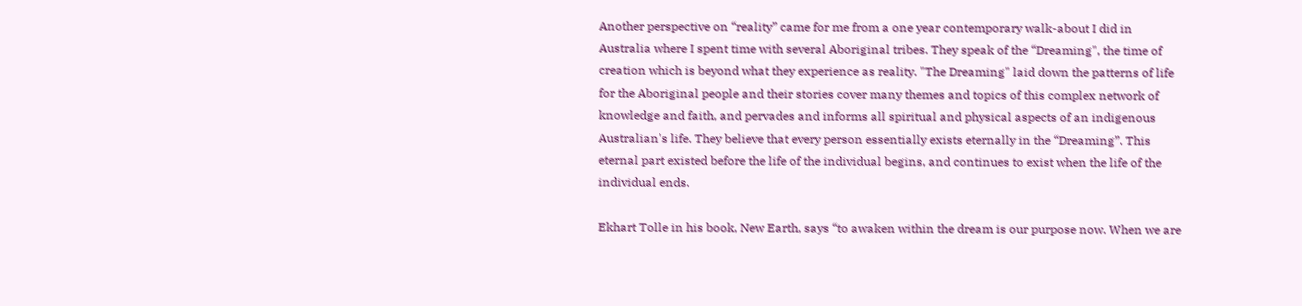Another perspective on “reality” came for me from a one year contemporary walk-about I did in Australia where I spent time with several Aboriginal tribes. They speak of the “Dreaming", the time of creation which is beyond what they experience as reality. "The Dreaming" laid down the patterns of life for the Aboriginal people and their stories cover many themes and topics of this complex network of knowledge and faith, and pervades and informs all spiritual and physical aspects of an indigenous Australian's life. They believe that every person essentially exists eternally in the “Dreaming”. This eternal part existed before the life of the individual begins, and continues to exist when the life of the individual ends.

Ekhart Tolle in his book, New Earth, says “to awaken within the dream is our purpose now. When we are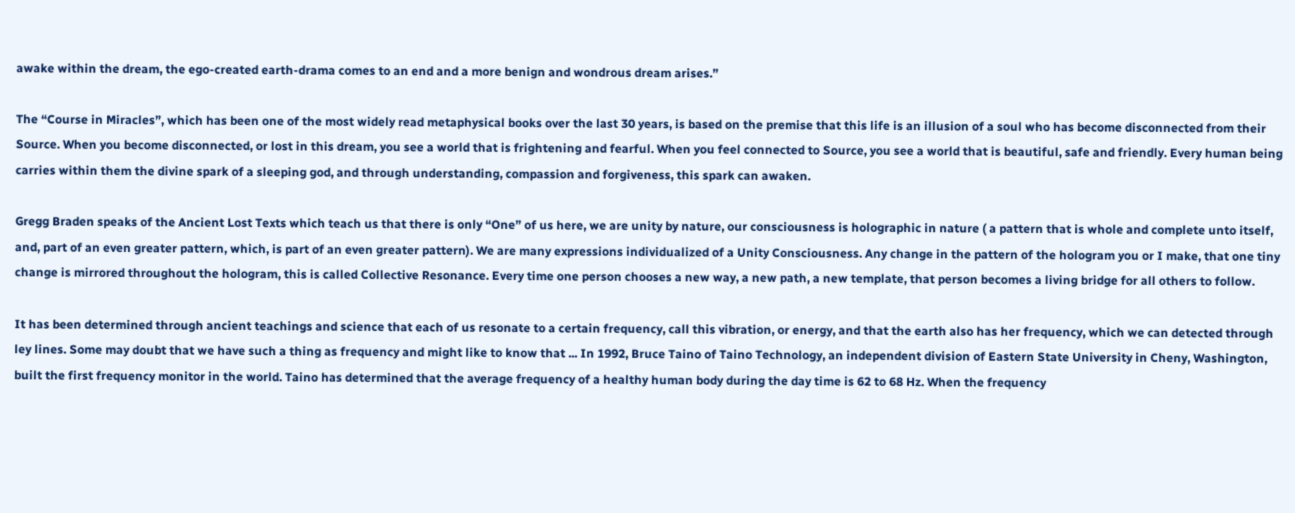awake within the dream, the ego-created earth-drama comes to an end and a more benign and wondrous dream arises.”

The “Course in Miracles”, which has been one of the most widely read metaphysical books over the last 30 years, is based on the premise that this life is an illusion of a soul who has become disconnected from their Source. When you become disconnected, or lost in this dream, you see a world that is frightening and fearful. When you feel connected to Source, you see a world that is beautiful, safe and friendly. Every human being carries within them the divine spark of a sleeping god, and through understanding, compassion and forgiveness, this spark can awaken.

Gregg Braden speaks of the Ancient Lost Texts which teach us that there is only “One” of us here, we are unity by nature, our consciousness is holographic in nature ( a pattern that is whole and complete unto itself, and, part of an even greater pattern, which, is part of an even greater pattern). We are many expressions individualized of a Unity Consciousness. Any change in the pattern of the hologram you or I make, that one tiny change is mirrored throughout the hologram, this is called Collective Resonance. Every time one person chooses a new way, a new path, a new template, that person becomes a living bridge for all others to follow.

It has been determined through ancient teachings and science that each of us resonate to a certain frequency, call this vibration, or energy, and that the earth also has her frequency, which we can detected through ley lines. Some may doubt that we have such a thing as frequency and might like to know that ... In 1992, Bruce Taino of Taino Technology, an independent division of Eastern State University in Cheny, Washington, built the first frequency monitor in the world. Taino has determined that the average frequency of a healthy human body during the day time is 62 to 68 Hz. When the frequency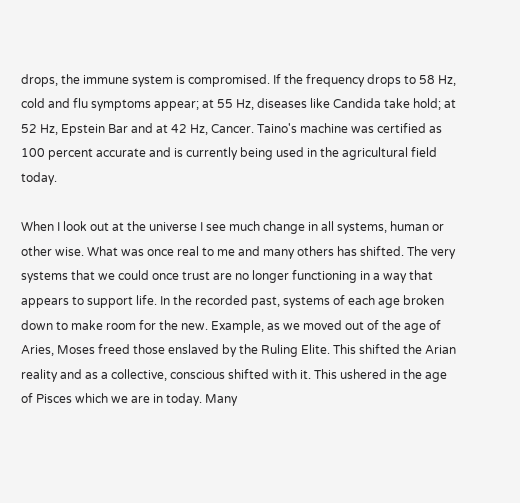drops, the immune system is compromised. If the frequency drops to 58 Hz, cold and flu symptoms appear; at 55 Hz, diseases like Candida take hold; at 52 Hz, Epstein Bar and at 42 Hz, Cancer. Taino's machine was certified as 100 percent accurate and is currently being used in the agricultural field today.

When I look out at the universe I see much change in all systems, human or other wise. What was once real to me and many others has shifted. The very systems that we could once trust are no longer functioning in a way that appears to support life. In the recorded past, systems of each age broken down to make room for the new. Example, as we moved out of the age of Aries, Moses freed those enslaved by the Ruling Elite. This shifted the Arian reality and as a collective, conscious shifted with it. This ushered in the age of Pisces which we are in today. Many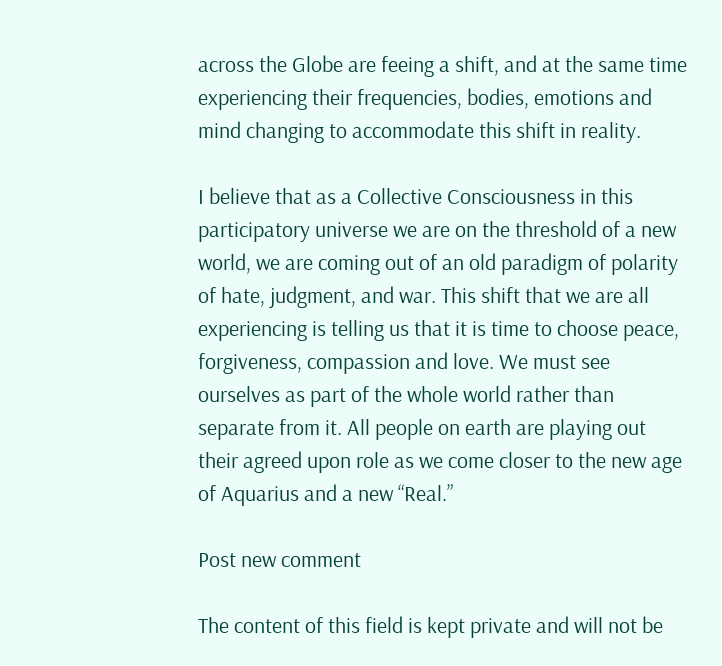across the Globe are feeing a shift, and at the same time experiencing their frequencies, bodies, emotions and mind changing to accommodate this shift in reality.

I believe that as a Collective Consciousness in this participatory universe we are on the threshold of a new world, we are coming out of an old paradigm of polarity of hate, judgment, and war. This shift that we are all experiencing is telling us that it is time to choose peace, forgiveness, compassion and love. We must see ourselves as part of the whole world rather than separate from it. All people on earth are playing out their agreed upon role as we come closer to the new age of Aquarius and a new “Real.”

Post new comment

The content of this field is kept private and will not be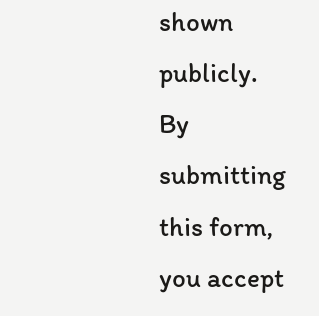shown publicly.
By submitting this form, you accept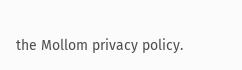the Mollom privacy policy.